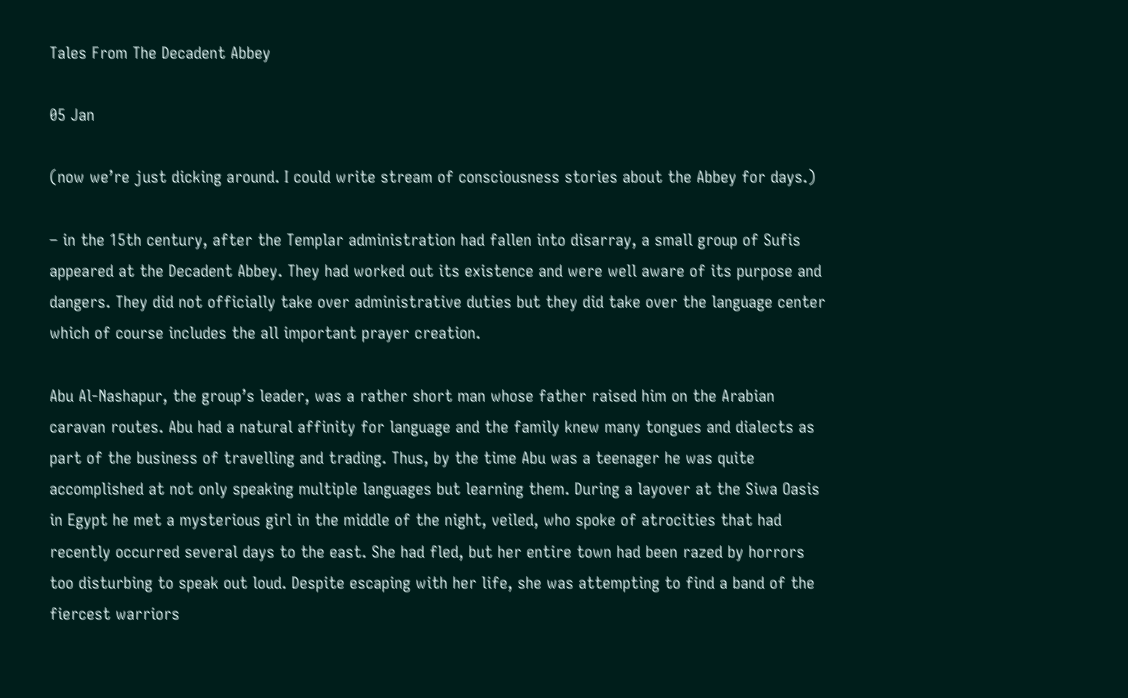Tales From The Decadent Abbey

05 Jan

(now we’re just dicking around. I could write stream of consciousness stories about the Abbey for days.)

– in the 15th century, after the Templar administration had fallen into disarray, a small group of Sufis appeared at the Decadent Abbey. They had worked out its existence and were well aware of its purpose and dangers. They did not officially take over administrative duties but they did take over the language center which of course includes the all important prayer creation.

Abu Al-Nashapur, the group’s leader, was a rather short man whose father raised him on the Arabian caravan routes. Abu had a natural affinity for language and the family knew many tongues and dialects as part of the business of travelling and trading. Thus, by the time Abu was a teenager he was quite accomplished at not only speaking multiple languages but learning them. During a layover at the Siwa Oasis in Egypt he met a mysterious girl in the middle of the night, veiled, who spoke of atrocities that had recently occurred several days to the east. She had fled, but her entire town had been razed by horrors too disturbing to speak out loud. Despite escaping with her life, she was attempting to find a band of the fiercest warriors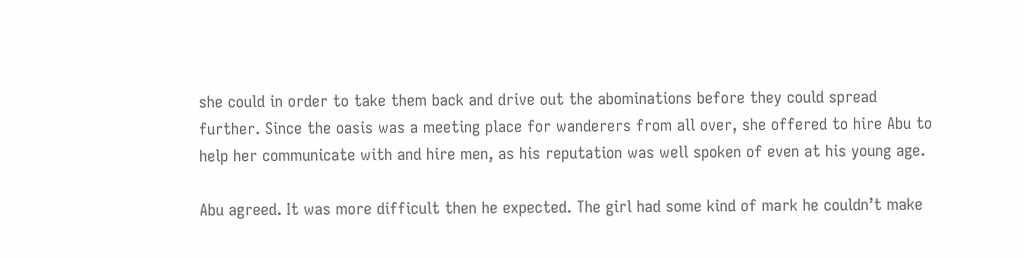she could in order to take them back and drive out the abominations before they could spread further. Since the oasis was a meeting place for wanderers from all over, she offered to hire Abu to help her communicate with and hire men, as his reputation was well spoken of even at his young age.

Abu agreed. It was more difficult then he expected. The girl had some kind of mark he couldn’t make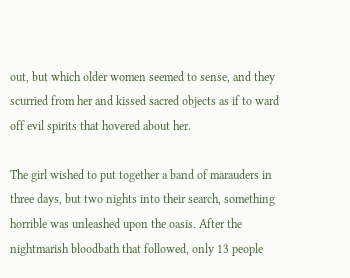out, but which older women seemed to sense, and they scurried from her and kissed sacred objects as if to ward off evil spirits that hovered about her.

The girl wished to put together a band of marauders in three days, but two nights into their search, something horrible was unleashed upon the oasis. After the nightmarish bloodbath that followed, only 13 people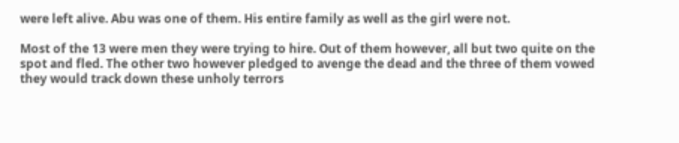were left alive. Abu was one of them. His entire family as well as the girl were not.

Most of the 13 were men they were trying to hire. Out of them however, all but two quite on the spot and fled. The other two however pledged to avenge the dead and the three of them vowed they would track down these unholy terrors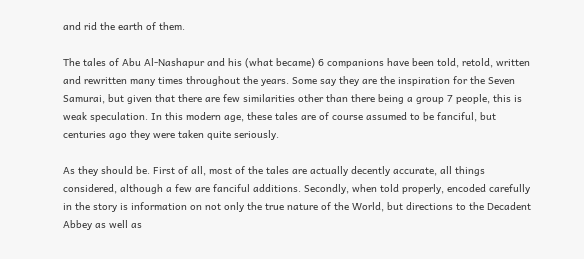and rid the earth of them.

The tales of Abu Al-Nashapur and his (what became) 6 companions have been told, retold, written and rewritten many times throughout the years. Some say they are the inspiration for the Seven Samurai, but given that there are few similarities other than there being a group 7 people, this is weak speculation. In this modern age, these tales are of course assumed to be fanciful, but centuries ago they were taken quite seriously.

As they should be. First of all, most of the tales are actually decently accurate, all things considered, although a few are fanciful additions. Secondly, when told properly, encoded carefully in the story is information on not only the true nature of the World, but directions to the Decadent Abbey as well as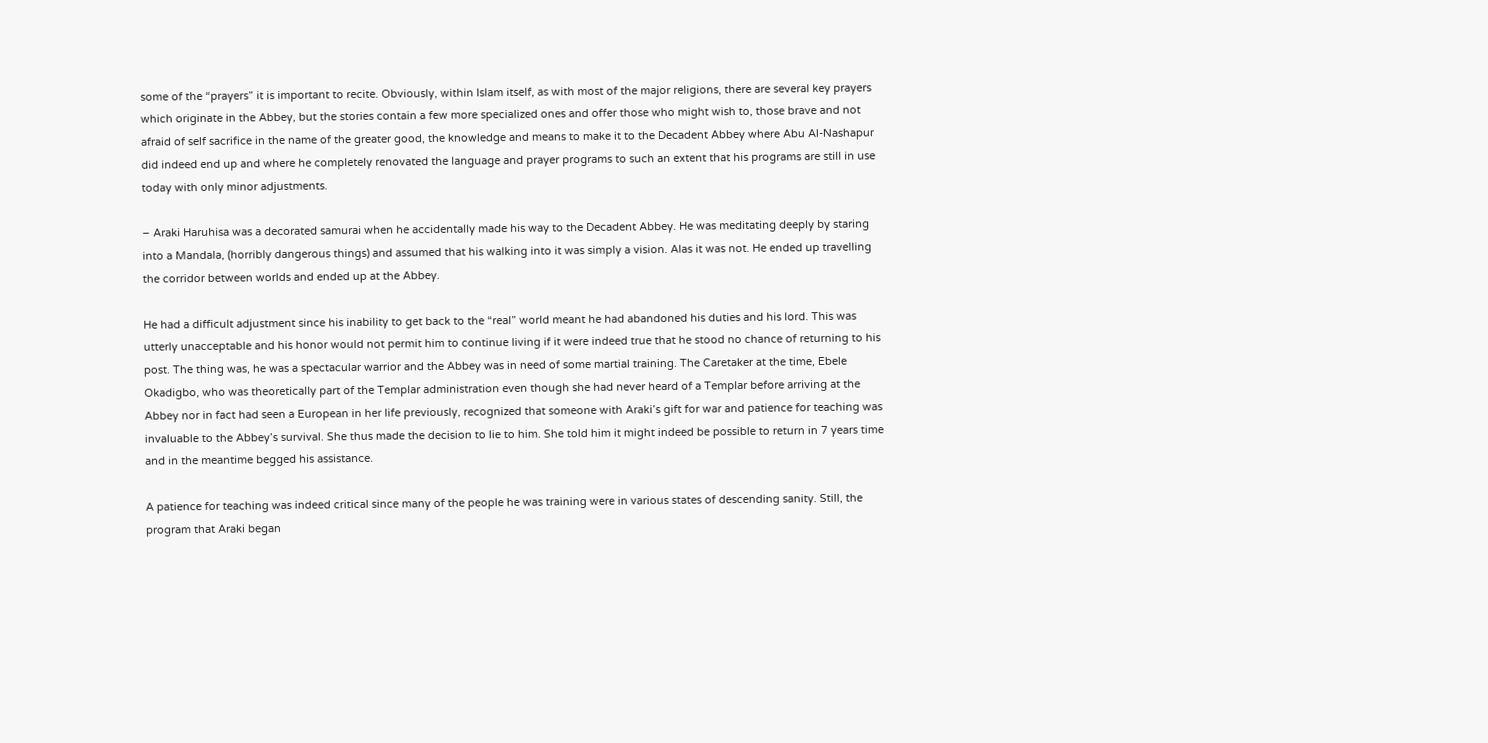some of the “prayers” it is important to recite. Obviously, within Islam itself, as with most of the major religions, there are several key prayers which originate in the Abbey, but the stories contain a few more specialized ones and offer those who might wish to, those brave and not afraid of self sacrifice in the name of the greater good, the knowledge and means to make it to the Decadent Abbey where Abu Al-Nashapur did indeed end up and where he completely renovated the language and prayer programs to such an extent that his programs are still in use today with only minor adjustments.

– Araki Haruhisa was a decorated samurai when he accidentally made his way to the Decadent Abbey. He was meditating deeply by staring into a Mandala, (horribly dangerous things) and assumed that his walking into it was simply a vision. Alas it was not. He ended up travelling the corridor between worlds and ended up at the Abbey.

He had a difficult adjustment since his inability to get back to the “real” world meant he had abandoned his duties and his lord. This was utterly unacceptable and his honor would not permit him to continue living if it were indeed true that he stood no chance of returning to his post. The thing was, he was a spectacular warrior and the Abbey was in need of some martial training. The Caretaker at the time, Ebele Okadigbo, who was theoretically part of the Templar administration even though she had never heard of a Templar before arriving at the Abbey nor in fact had seen a European in her life previously, recognized that someone with Araki’s gift for war and patience for teaching was invaluable to the Abbey’s survival. She thus made the decision to lie to him. She told him it might indeed be possible to return in 7 years time and in the meantime begged his assistance.

A patience for teaching was indeed critical since many of the people he was training were in various states of descending sanity. Still, the program that Araki began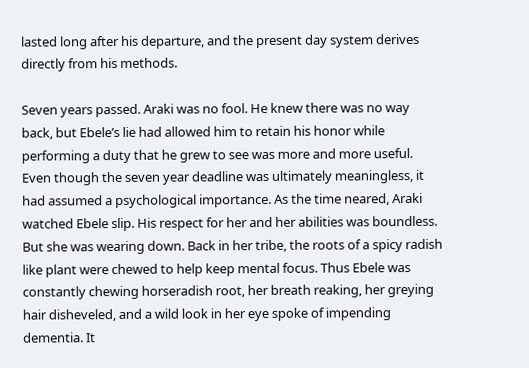lasted long after his departure, and the present day system derives directly from his methods.

Seven years passed. Araki was no fool. He knew there was no way back, but Ebele’s lie had allowed him to retain his honor while performing a duty that he grew to see was more and more useful. Even though the seven year deadline was ultimately meaningless, it had assumed a psychological importance. As the time neared, Araki watched Ebele slip. His respect for her and her abilities was boundless. But she was wearing down. Back in her tribe, the roots of a spicy radish like plant were chewed to help keep mental focus. Thus Ebele was constantly chewing horseradish root, her breath reaking, her greying hair disheveled, and a wild look in her eye spoke of impending dementia. It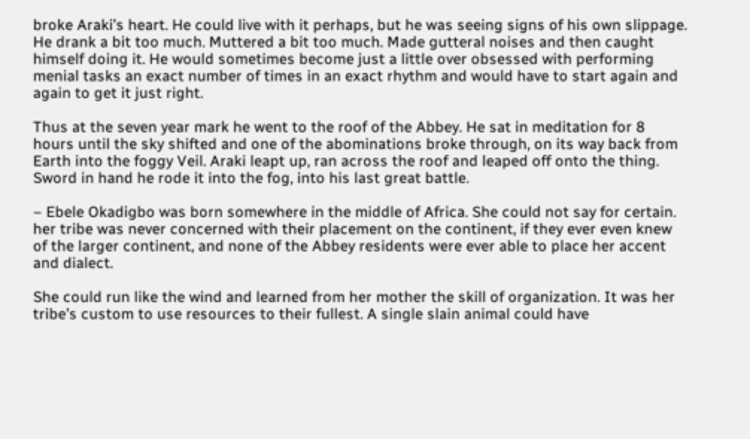broke Araki’s heart. He could live with it perhaps, but he was seeing signs of his own slippage. He drank a bit too much. Muttered a bit too much. Made gutteral noises and then caught himself doing it. He would sometimes become just a little over obsessed with performing menial tasks an exact number of times in an exact rhythm and would have to start again and again to get it just right.

Thus at the seven year mark he went to the roof of the Abbey. He sat in meditation for 8 hours until the sky shifted and one of the abominations broke through, on its way back from Earth into the foggy Veil. Araki leapt up, ran across the roof and leaped off onto the thing. Sword in hand he rode it into the fog, into his last great battle.

– Ebele Okadigbo was born somewhere in the middle of Africa. She could not say for certain. her tribe was never concerned with their placement on the continent, if they ever even knew of the larger continent, and none of the Abbey residents were ever able to place her accent and dialect.

She could run like the wind and learned from her mother the skill of organization. It was her tribe’s custom to use resources to their fullest. A single slain animal could have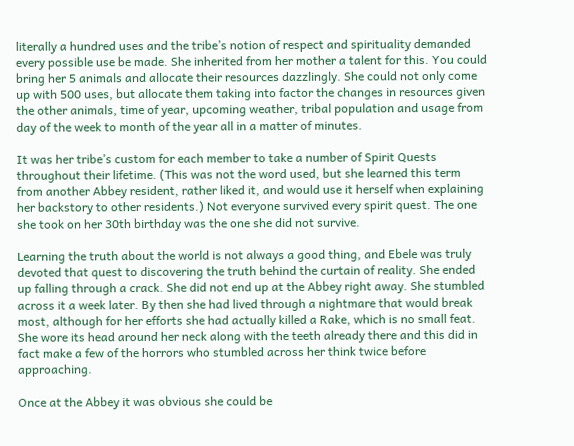literally a hundred uses and the tribe’s notion of respect and spirituality demanded every possible use be made. She inherited from her mother a talent for this. You could bring her 5 animals and allocate their resources dazzlingly. She could not only come up with 500 uses, but allocate them taking into factor the changes in resources given the other animals, time of year, upcoming weather, tribal population and usage from day of the week to month of the year all in a matter of minutes.

It was her tribe’s custom for each member to take a number of Spirit Quests throughout their lifetime. (This was not the word used, but she learned this term from another Abbey resident, rather liked it, and would use it herself when explaining her backstory to other residents.) Not everyone survived every spirit quest. The one she took on her 30th birthday was the one she did not survive.

Learning the truth about the world is not always a good thing, and Ebele was truly devoted that quest to discovering the truth behind the curtain of reality. She ended up falling through a crack. She did not end up at the Abbey right away. She stumbled across it a week later. By then she had lived through a nightmare that would break most, although for her efforts she had actually killed a Rake, which is no small feat. She wore its head around her neck along with the teeth already there and this did in fact make a few of the horrors who stumbled across her think twice before approaching.

Once at the Abbey it was obvious she could be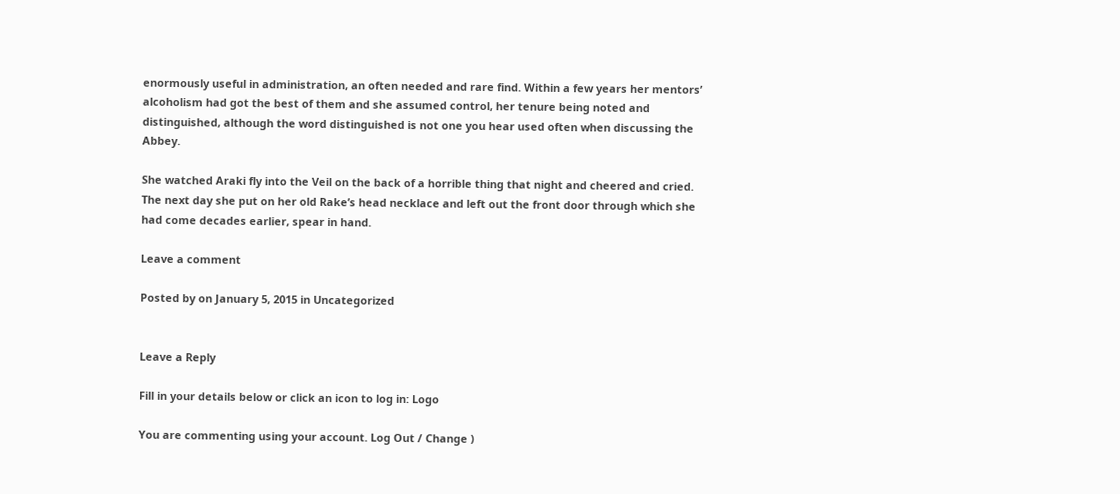enormously useful in administration, an often needed and rare find. Within a few years her mentors’ alcoholism had got the best of them and she assumed control, her tenure being noted and distinguished, although the word distinguished is not one you hear used often when discussing the Abbey.

She watched Araki fly into the Veil on the back of a horrible thing that night and cheered and cried. The next day she put on her old Rake’s head necklace and left out the front door through which she had come decades earlier, spear in hand.

Leave a comment

Posted by on January 5, 2015 in Uncategorized


Leave a Reply

Fill in your details below or click an icon to log in: Logo

You are commenting using your account. Log Out / Change )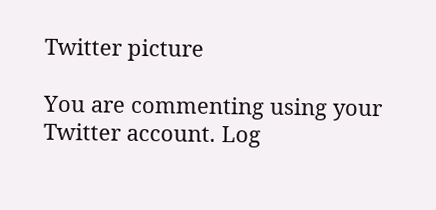Twitter picture

You are commenting using your Twitter account. Log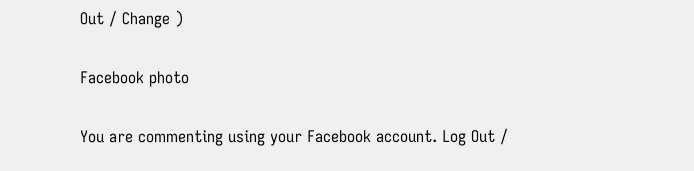Out / Change )

Facebook photo

You are commenting using your Facebook account. Log Out /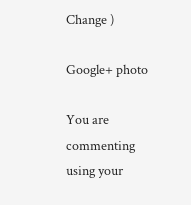Change )

Google+ photo

You are commenting using your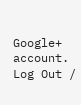Google+ account. Log Out /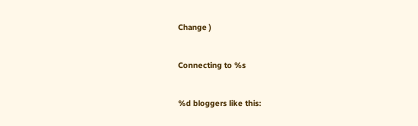Change )

Connecting to %s

%d bloggers like this: